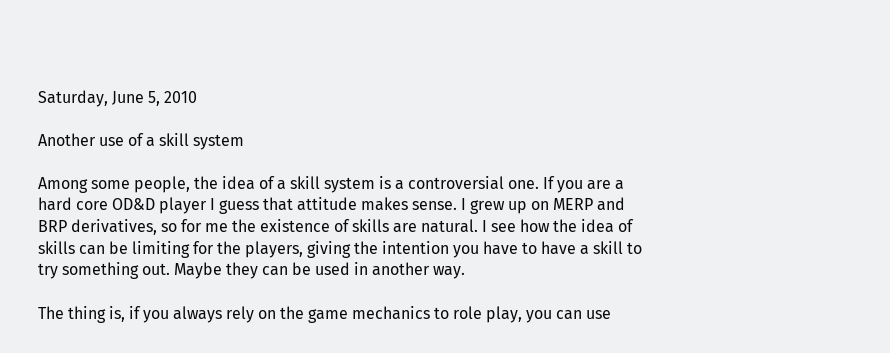Saturday, June 5, 2010

Another use of a skill system

Among some people, the idea of a skill system is a controversial one. If you are a hard core OD&D player I guess that attitude makes sense. I grew up on MERP and BRP derivatives, so for me the existence of skills are natural. I see how the idea of skills can be limiting for the players, giving the intention you have to have a skill to try something out. Maybe they can be used in another way.

The thing is, if you always rely on the game mechanics to role play, you can use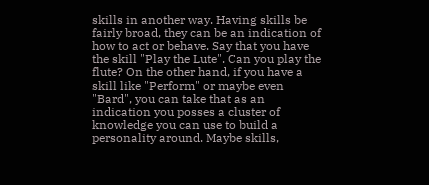skills in another way. Having skills be fairly broad, they can be an indication of how to act or behave. Say that you have the skill "Play the Lute". Can you play the flute? On the other hand, if you have a skill like "Perform" or maybe even "Bard", you can take that as an indication you posses a cluster of knowledge you can use to build a personality around. Maybe skills,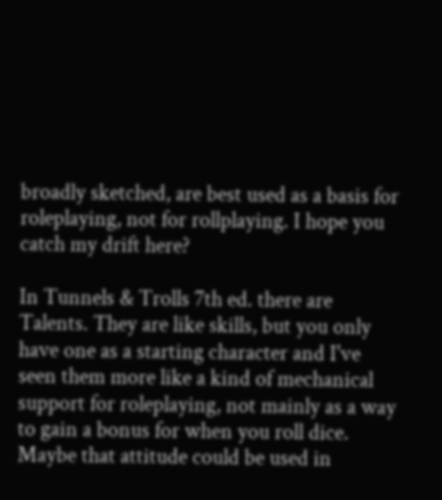broadly sketched, are best used as a basis for roleplaying, not for rollplaying. I hope you catch my drift here?

In Tunnels & Trolls 7th ed. there are Talents. They are like skills, but you only have one as a starting character and I've seen them more like a kind of mechanical support for roleplaying, not mainly as a way to gain a bonus for when you roll dice. Maybe that attitude could be used in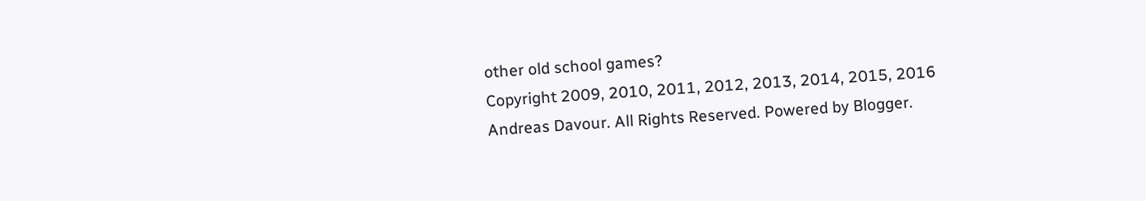other old school games?
Copyright 2009, 2010, 2011, 2012, 2013, 2014, 2015, 2016 Andreas Davour. All Rights Reserved. Powered by Blogger.